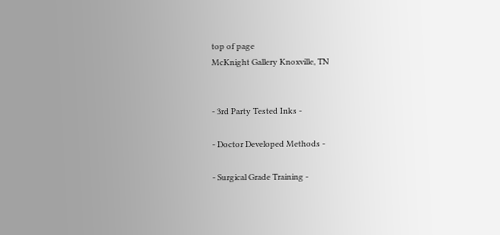top of page
McKnight Gallery Knoxville, TN


- 3rd Party Tested Inks -

- Doctor Developed Methods -

- Surgical Grade Training -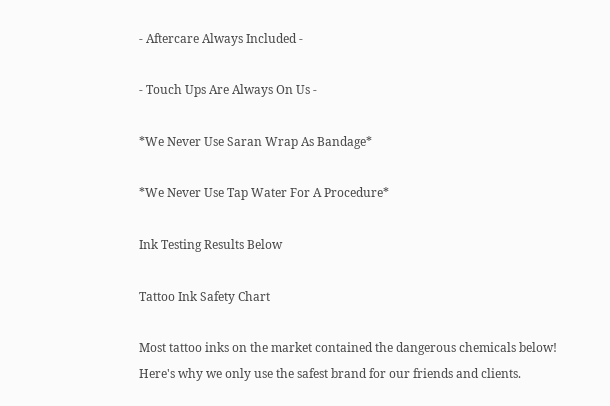- Aftercare Always Included -

- Touch Ups Are Always On Us -

*We Never Use Saran Wrap As Bandage*

*We Never Use Tap Water For A Procedure*

Ink Testing Results Below

Tattoo Ink Safety Chart

Most tattoo inks on the market contained the dangerous chemicals below! Here's why we only use the safest brand for our friends and clients.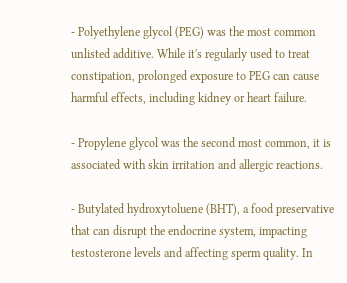- Polyethylene glycol (PEG) was the most common unlisted additive. While it's regularly used to treat constipation, prolonged exposure to PEG can cause harmful effects, including kidney or heart failure.

- Propylene glycol was the second most common, it is associated with skin irritation and allergic reactions.

- Butylated hydroxytoluene (BHT), a food preservative that can disrupt the endocrine system, impacting testosterone levels and affecting sperm quality. In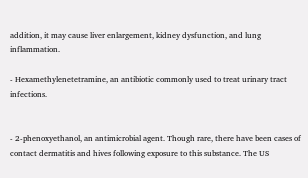addition, it may cause liver enlargement, kidney dysfunction, and lung inflammation.

- Hexamethylenetetramine, an antibiotic commonly used to treat urinary tract infections.


- 2-phenoxyethanol, an antimicrobial agent. Though rare, there have been cases of contact dermatitis and hives following exposure to this substance. The US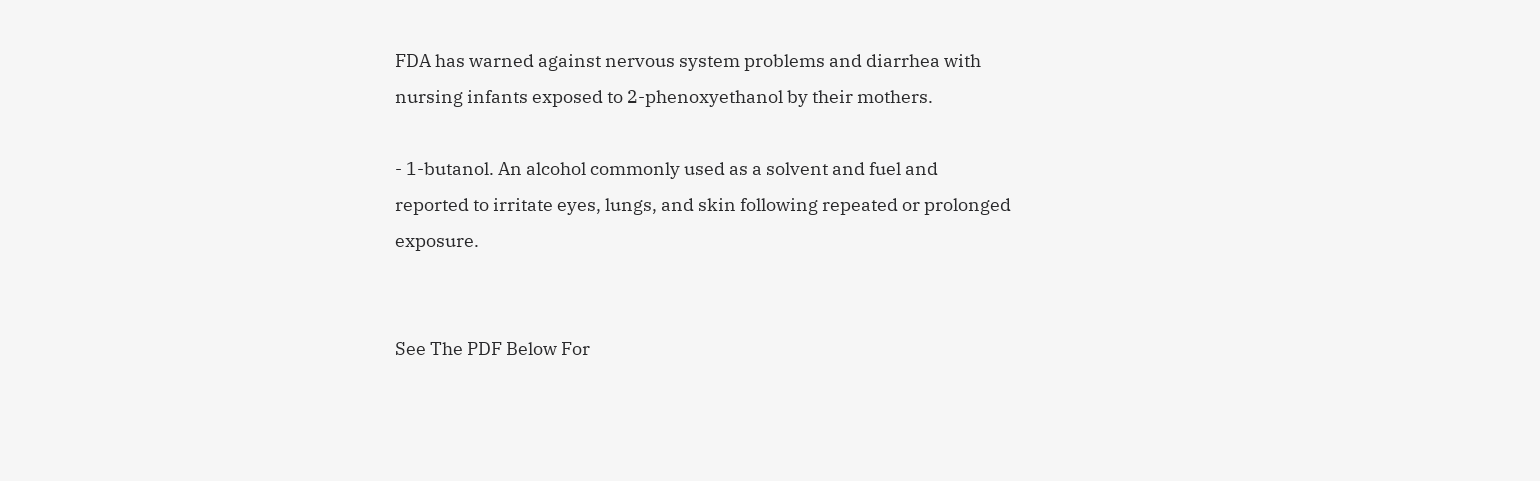FDA has warned against nervous system problems and diarrhea with nursing infants exposed to 2-phenoxyethanol by their mothers.

- 1-butanol. An alcohol commonly used as a solvent and fuel and reported to irritate eyes, lungs, and skin following repeated or prolonged exposure.


See The PDF Below For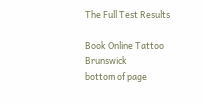The Full Test Results

Book Online Tattoo Brunswick
bottom of page